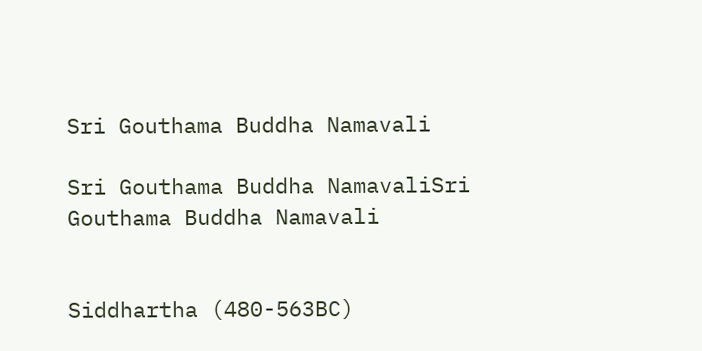Sri Gouthama Buddha Namavali

Sri Gouthama Buddha NamavaliSri Gouthama Buddha Namavali


Siddhartha (480-563BC)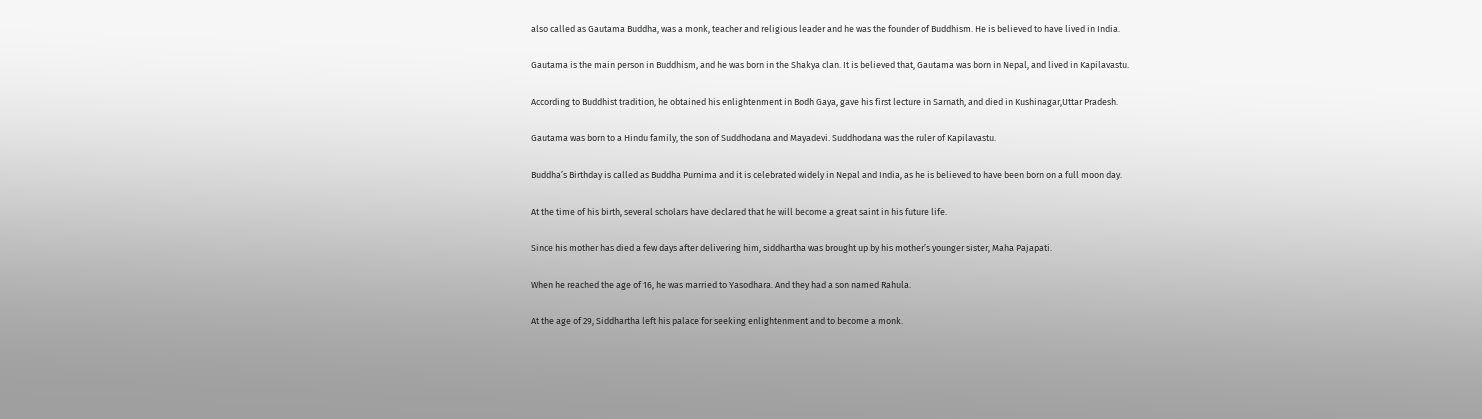also called as Gautama Buddha, was a monk, teacher and religious leader and he was the founder of Buddhism. He is believed to have lived in India.

Gautama is the main person in Buddhism, and he was born in the Shakya clan. It is believed that, Gautama was born in Nepal, and lived in Kapilavastu.

According to Buddhist tradition, he obtained his enlightenment in Bodh Gaya, gave his first lecture in Sarnath, and died in Kushinagar,Uttar Pradesh.

Gautama was born to a Hindu family, the son of Suddhodana and Mayadevi. Suddhodana was the ruler of Kapilavastu.

Buddha’s Birthday is called as Buddha Purnima and it is celebrated widely in Nepal and India, as he is believed to have been born on a full moon day.

At the time of his birth, several scholars have declared that he will become a great saint in his future life.

Since his mother has died a few days after delivering him, siddhartha was brought up by his mother’s younger sister, Maha Pajapati.

When he reached the age of 16, he was married to Yasodhara. And they had a son named Rahula.

At the age of 29, Siddhartha left his palace for seeking enlightenment and to become a monk.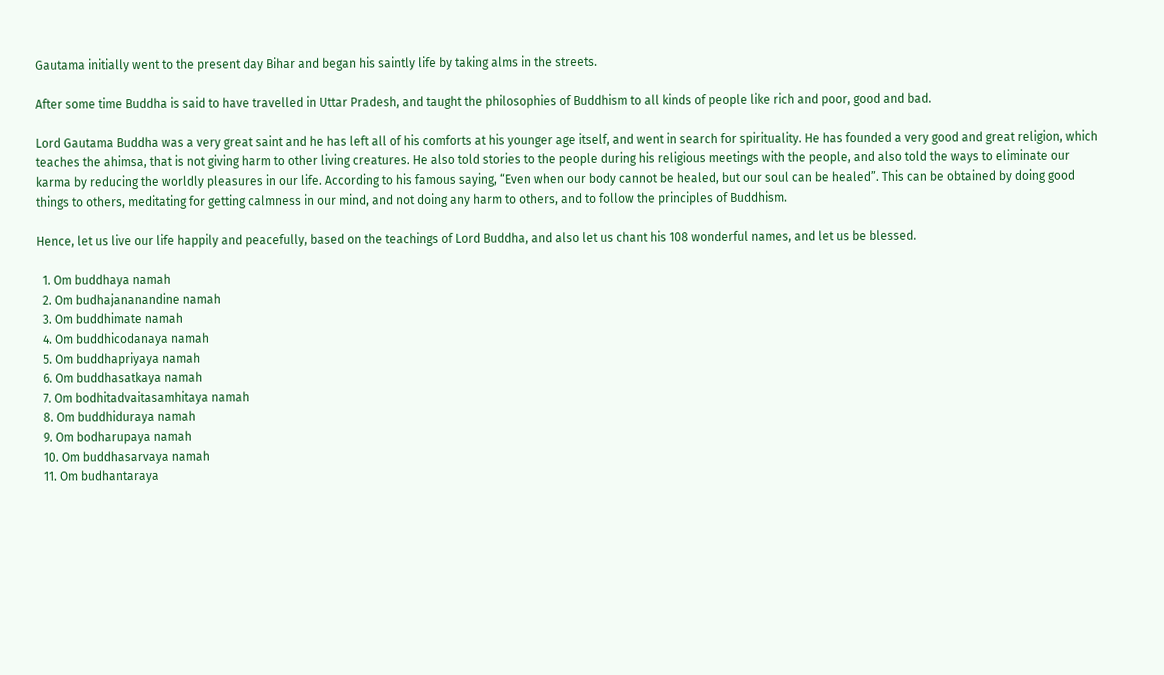Gautama initially went to the present day Bihar and began his saintly life by taking alms in the streets.

After some time Buddha is said to have travelled in Uttar Pradesh, and taught the philosophies of Buddhism to all kinds of people like rich and poor, good and bad.

Lord Gautama Buddha was a very great saint and he has left all of his comforts at his younger age itself, and went in search for spirituality. He has founded a very good and great religion, which teaches the ahimsa, that is not giving harm to other living creatures. He also told stories to the people during his religious meetings with the people, and also told the ways to eliminate our karma by reducing the worldly pleasures in our life. According to his famous saying, “Even when our body cannot be healed, but our soul can be healed”. This can be obtained by doing good things to others, meditating for getting calmness in our mind, and not doing any harm to others, and to follow the principles of Buddhism.

Hence, let us live our life happily and peacefully, based on the teachings of Lord Buddha, and also let us chant his 108 wonderful names, and let us be blessed.

  1. Om buddhaya namah
  2. Om budhajananandine namah
  3. Om buddhimate namah
  4. Om buddhicodanaya namah
  5. Om buddhapriyaya namah
  6. Om buddhasatkaya namah
  7. Om bodhitadvaitasamhitaya namah
  8. Om buddhiduraya namah
  9. Om bodharupaya namah
  10. Om buddhasarvaya namah
  11. Om budhantaraya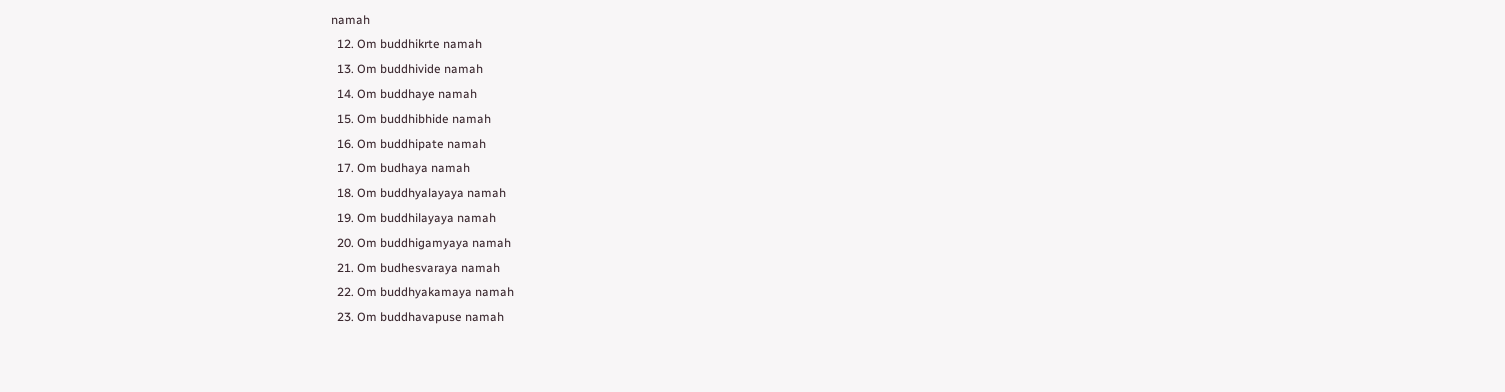namah
  12. Om buddhikrte namah
  13. Om buddhivide namah
  14. Om buddhaye namah
  15. Om buddhibhide namah
  16. Om buddhipate namah
  17. Om budhaya namah
  18. Om buddhyalayaya namah
  19. Om buddhilayaya namah
  20. Om buddhigamyaya namah
  21. Om budhesvaraya namah
  22. Om buddhyakamaya namah
  23. Om buddhavapuse namah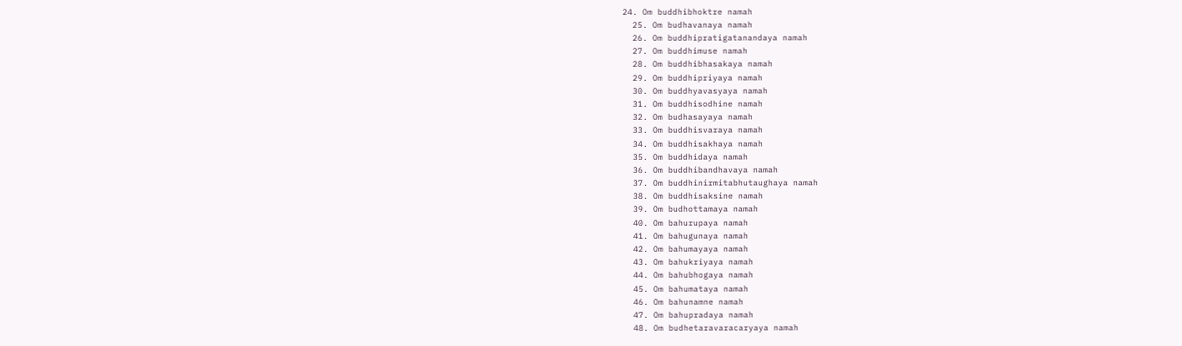24. Om buddhibhoktre namah
  25. Om budhavanaya namah
  26. Om buddhipratigatanandaya namah
  27. Om buddhimuse namah
  28. Om buddhibhasakaya namah
  29. Om buddhipriyaya namah
  30. Om buddhyavasyaya namah
  31. Om buddhisodhine namah
  32. Om budhasayaya namah
  33. Om buddhisvaraya namah
  34. Om buddhisakhaya namah
  35. Om buddhidaya namah
  36. Om buddhibandhavaya namah
  37. Om buddhinirmitabhutaughaya namah
  38. Om buddhisaksine namah
  39. Om budhottamaya namah
  40. Om bahurupaya namah
  41. Om bahugunaya namah
  42. Om bahumayaya namah
  43. Om bahukriyaya namah
  44. Om bahubhogaya namah
  45. Om bahumataya namah
  46. Om bahunamne namah
  47. Om bahupradaya namah
  48. Om budhetaravaracaryaya namah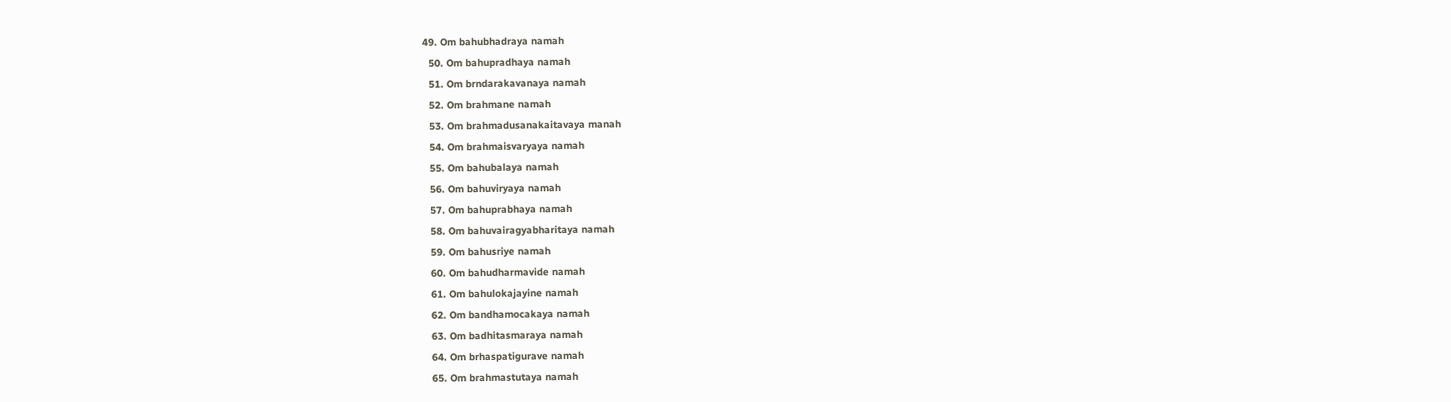49. Om bahubhadraya namah
  50. Om bahupradhaya namah
  51. Om brndarakavanaya namah
  52. Om brahmane namah
  53. Om brahmadusanakaitavaya manah
  54. Om brahmaisvaryaya namah
  55. Om bahubalaya namah
  56. Om bahuviryaya namah
  57. Om bahuprabhaya namah
  58. Om bahuvairagyabharitaya namah
  59. Om bahusriye namah
  60. Om bahudharmavide namah
  61. Om bahulokajayine namah
  62. Om bandhamocakaya namah
  63. Om badhitasmaraya namah
  64. Om brhaspatigurave namah
  65. Om brahmastutaya namah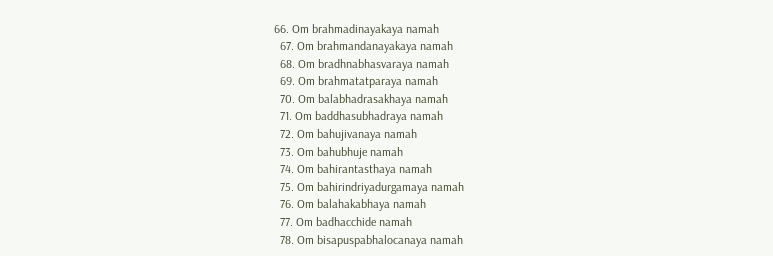66. Om brahmadinayakaya namah
  67. Om brahmandanayakaya namah
  68. Om bradhnabhasvaraya namah
  69. Om brahmatatparaya namah
  70. Om balabhadrasakhaya namah
  71. Om baddhasubhadraya namah
  72. Om bahujivanaya namah
  73. Om bahubhuje namah
  74. Om bahirantasthaya namah
  75. Om bahirindriyadurgamaya namah
  76. Om balahakabhaya namah
  77. Om badhacchide namah
  78. Om bisapuspabhalocanaya namah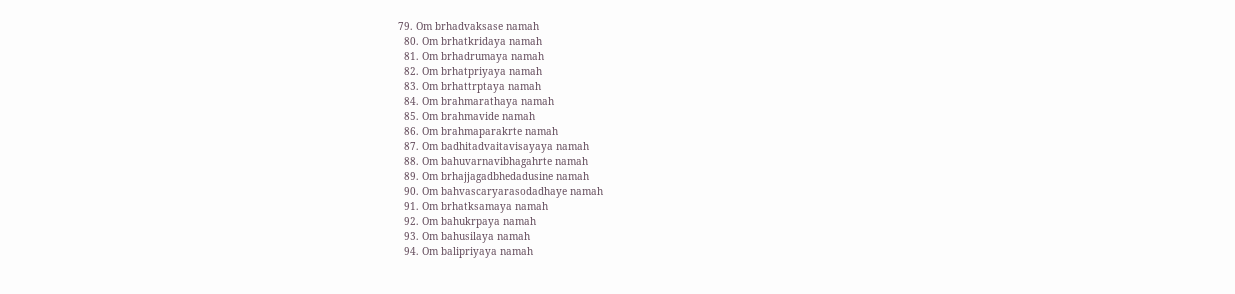79. Om brhadvaksase namah
  80. Om brhatkridaya namah
  81. Om brhadrumaya namah
  82. Om brhatpriyaya namah
  83. Om brhattrptaya namah
  84. Om brahmarathaya namah
  85. Om brahmavide namah
  86. Om brahmaparakrte namah
  87. Om badhitadvaitavisayaya namah
  88. Om bahuvarnavibhagahrte namah
  89. Om brhajjagadbhedadusine namah
  90. Om bahvascaryarasodadhaye namah
  91. Om brhatksamaya namah
  92. Om bahukrpaya namah
  93. Om bahusilaya namah
  94. Om balipriyaya namah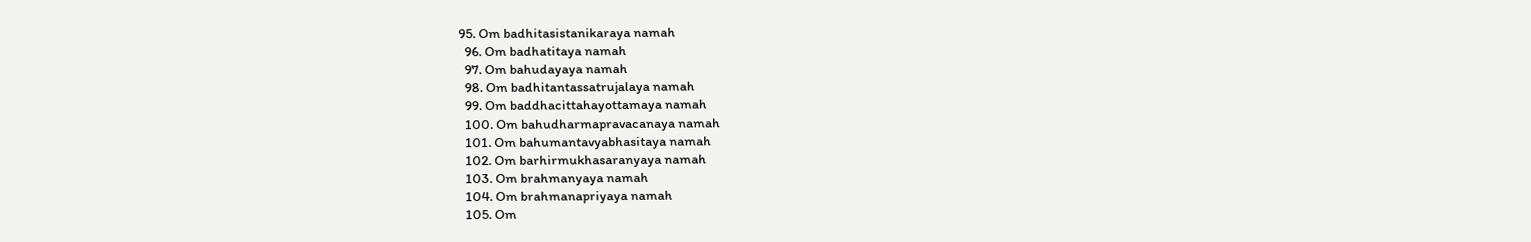95. Om badhitasistanikaraya namah
  96. Om badhatitaya namah
  97. Om bahudayaya namah
  98. Om badhitantassatrujalaya namah
  99. Om baddhacittahayottamaya namah
  100. Om bahudharmapravacanaya namah
  101. Om bahumantavyabhasitaya namah
  102. Om barhirmukhasaranyaya namah
  103. Om brahmanyaya namah
  104. Om brahmanapriyaya namah
  105. Om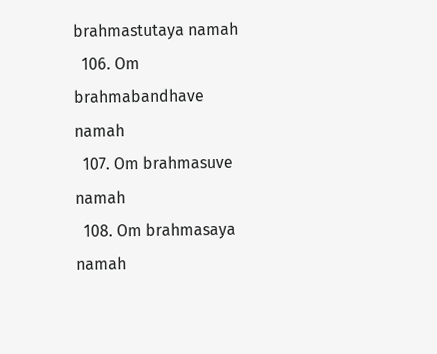brahmastutaya namah
  106. Om brahmabandhave namah
  107. Om brahmasuve namah
  108. Om brahmasaya namah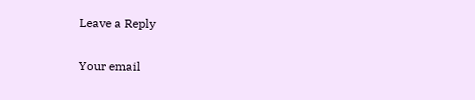Leave a Reply

Your email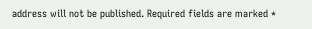address will not be published. Required fields are marked *